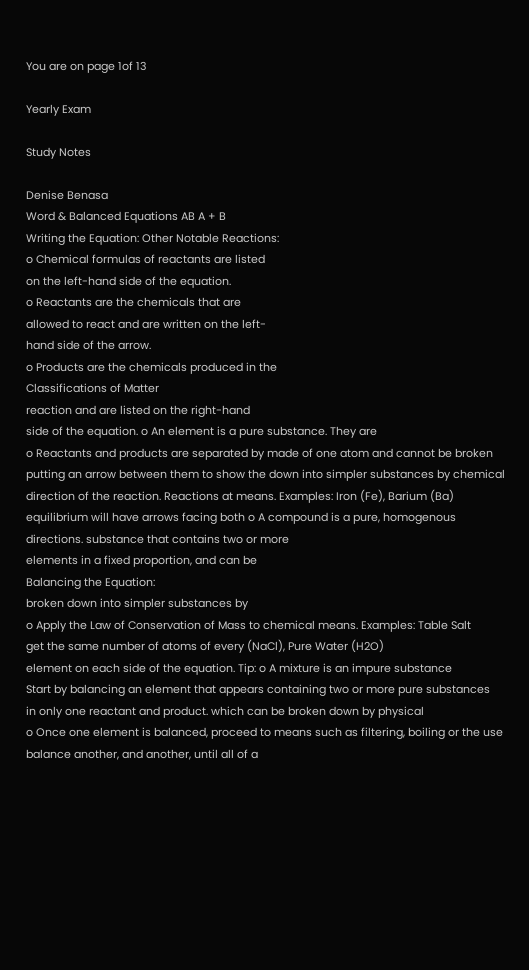You are on page 1of 13

Yearly Exam

Study Notes

Denise Benasa
Word & Balanced Equations AB A + B
Writing the Equation: Other Notable Reactions:
o Chemical formulas of reactants are listed
on the left-hand side of the equation.
o Reactants are the chemicals that are
allowed to react and are written on the left-
hand side of the arrow.
o Products are the chemicals produced in the
Classifications of Matter
reaction and are listed on the right-hand
side of the equation. o An element is a pure substance. They are
o Reactants and products are separated by made of one atom and cannot be broken
putting an arrow between them to show the down into simpler substances by chemical
direction of the reaction. Reactions at means. Examples: Iron (Fe), Barium (Ba)
equilibrium will have arrows facing both o A compound is a pure, homogenous
directions. substance that contains two or more
elements in a fixed proportion, and can be
Balancing the Equation:
broken down into simpler substances by
o Apply the Law of Conservation of Mass to chemical means. Examples: Table Salt
get the same number of atoms of every (NaCl), Pure Water (H2O)
element on each side of the equation. Tip: o A mixture is an impure substance
Start by balancing an element that appears containing two or more pure substances
in only one reactant and product. which can be broken down by physical
o Once one element is balanced, proceed to means such as filtering, boiling or the use
balance another, and another, until all of a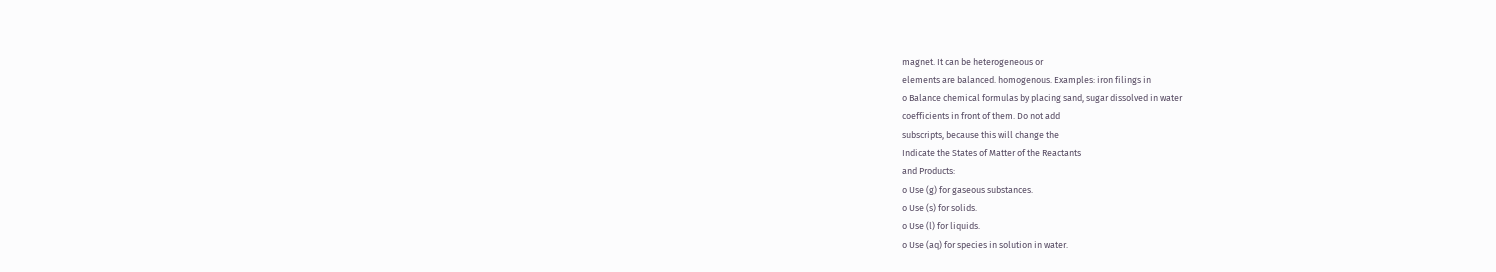magnet. It can be heterogeneous or
elements are balanced. homogenous. Examples: iron filings in
o Balance chemical formulas by placing sand, sugar dissolved in water
coefficients in front of them. Do not add
subscripts, because this will change the
Indicate the States of Matter of the Reactants
and Products:
o Use (g) for gaseous substances.
o Use (s) for solids.
o Use (l) for liquids.
o Use (aq) for species in solution in water.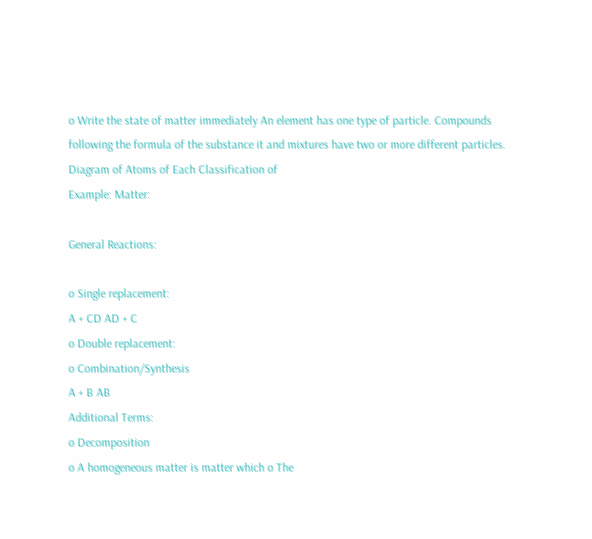o Write the state of matter immediately An element has one type of particle. Compounds
following the formula of the substance it and mixtures have two or more different particles.
Diagram of Atoms of Each Classification of
Example: Matter:

General Reactions:

o Single replacement:
A + CD AD + C
o Double replacement:
o Combination/Synthesis
A + B AB
Additional Terms:
o Decomposition
o A homogeneous matter is matter which o The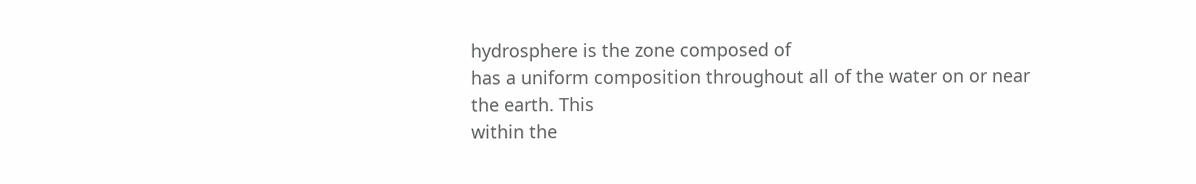hydrosphere is the zone composed of
has a uniform composition throughout all of the water on or near the earth. This
within the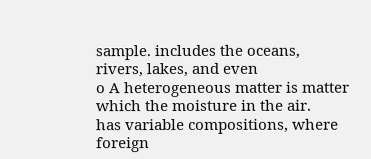sample. includes the oceans, rivers, lakes, and even
o A heterogeneous matter is matter which the moisture in the air.
has variable compositions, where foreign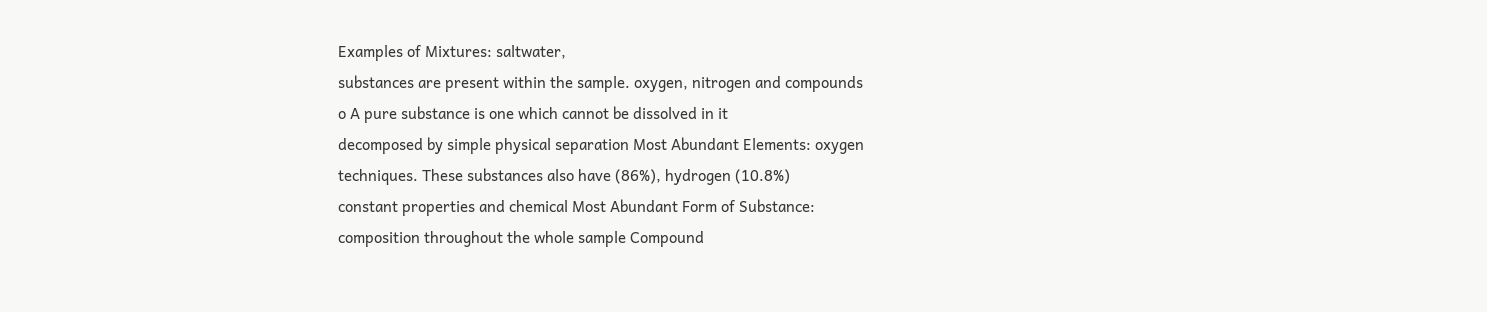Examples of Mixtures: saltwater,
substances are present within the sample. oxygen, nitrogen and compounds
o A pure substance is one which cannot be dissolved in it
decomposed by simple physical separation Most Abundant Elements: oxygen
techniques. These substances also have (86%), hydrogen (10.8%)
constant properties and chemical Most Abundant Form of Substance:
composition throughout the whole sample Compound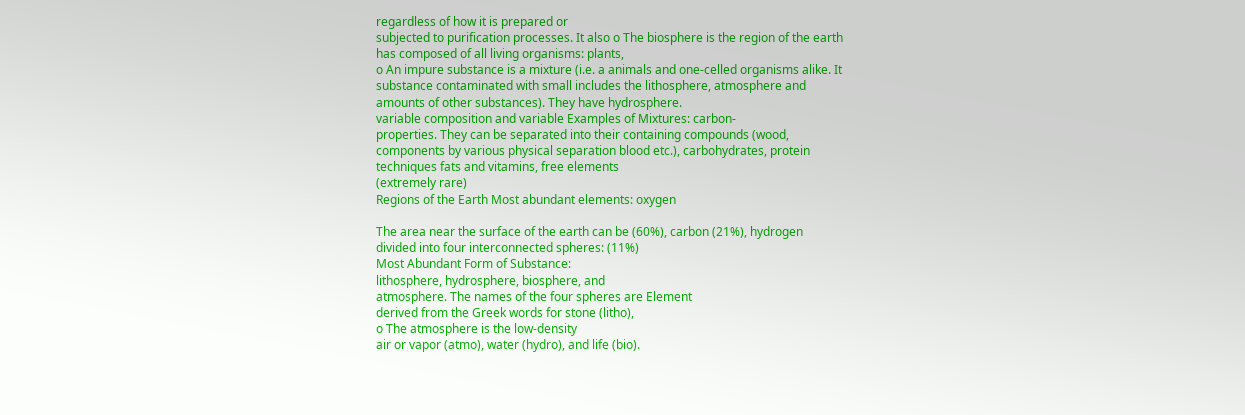regardless of how it is prepared or
subjected to purification processes. It also o The biosphere is the region of the earth
has composed of all living organisms: plants,
o An impure substance is a mixture (i.e. a animals and one-celled organisms alike. It
substance contaminated with small includes the lithosphere, atmosphere and
amounts of other substances). They have hydrosphere.
variable composition and variable Examples of Mixtures: carbon-
properties. They can be separated into their containing compounds (wood,
components by various physical separation blood etc.), carbohydrates, protein
techniques fats and vitamins, free elements
(extremely rare)
Regions of the Earth Most abundant elements: oxygen

The area near the surface of the earth can be (60%), carbon (21%), hydrogen
divided into four interconnected spheres: (11%)
Most Abundant Form of Substance:
lithosphere, hydrosphere, biosphere, and
atmosphere. The names of the four spheres are Element
derived from the Greek words for stone (litho),
o The atmosphere is the low-density
air or vapor (atmo), water (hydro), and life (bio).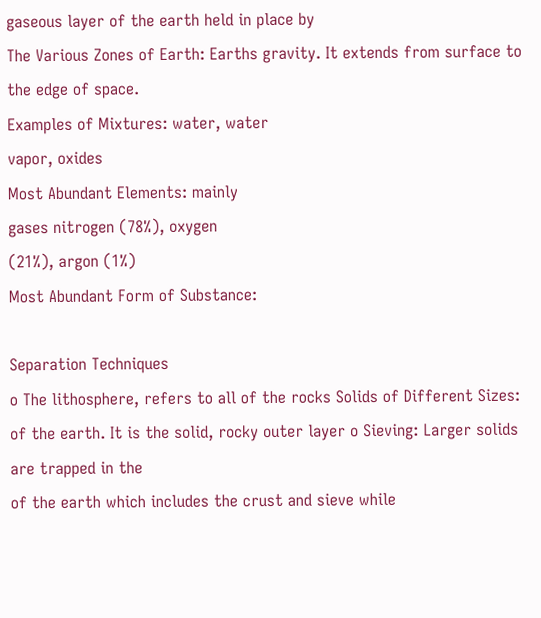gaseous layer of the earth held in place by
The Various Zones of Earth: Earths gravity. It extends from surface to
the edge of space.
Examples of Mixtures: water, water
vapor, oxides
Most Abundant Elements: mainly
gases nitrogen (78%), oxygen
(21%), argon (1%)
Most Abundant Form of Substance:

Separation Techniques
o The lithosphere, refers to all of the rocks Solids of Different Sizes:
of the earth. It is the solid, rocky outer layer o Sieving: Larger solids are trapped in the
of the earth which includes the crust and sieve while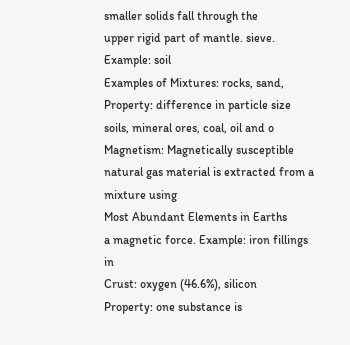smaller solids fall through the
upper rigid part of mantle. sieve. Example: soil
Examples of Mixtures: rocks, sand, Property: difference in particle size
soils, mineral ores, coal, oil and o Magnetism: Magnetically susceptible
natural gas material is extracted from a mixture using
Most Abundant Elements in Earths
a magnetic force. Example: iron fillings in
Crust: oxygen (46.6%), silicon
Property: one substance is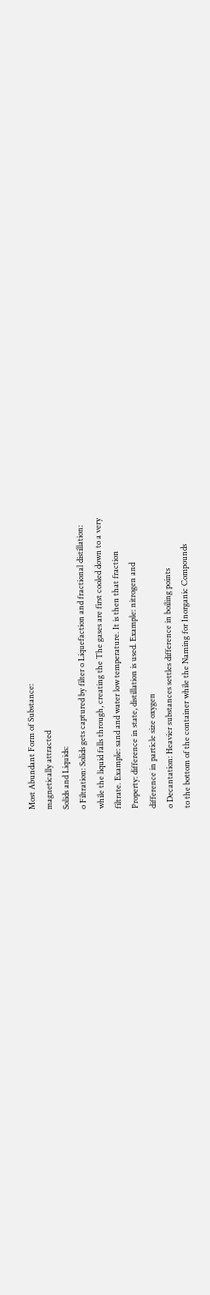Most Abundant Form of Substance:
magnetically attracted
Solids and Liquids:
o Filtration: Solids gets captured by filter o Liquefaction and fractional distillation:
while the liquid falls through, creating the The gases are first cooled down to a very
filtrate. Example: sand and water low temperature. It is then that fraction
Property: difference in state, distillation is used. Example: nitrogen and
difference in particle size oxygen
o Decantation: Heavier substances settles difference in boiling points
to the bottom of the container while the Naming for Inorganic Compounds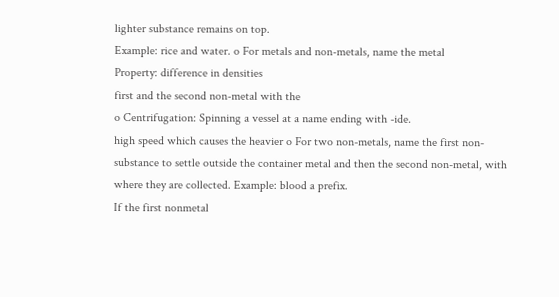lighter substance remains on top.
Example: rice and water. o For metals and non-metals, name the metal
Property: difference in densities
first and the second non-metal with the
o Centrifugation: Spinning a vessel at a name ending with -ide.
high speed which causes the heavier o For two non-metals, name the first non-
substance to settle outside the container metal and then the second non-metal, with
where they are collected. Example: blood a prefix.
If the first nonmetal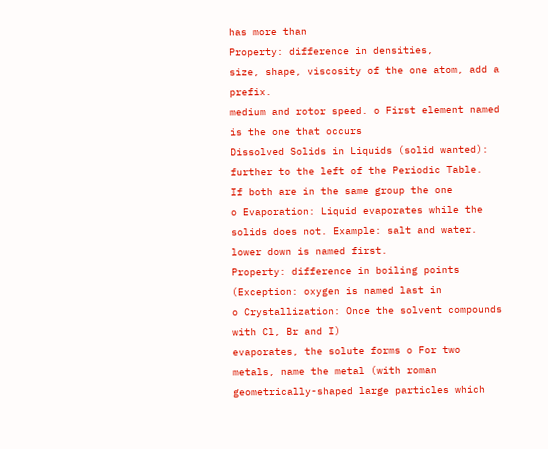has more than
Property: difference in densities,
size, shape, viscosity of the one atom, add a prefix.
medium and rotor speed. o First element named is the one that occurs
Dissolved Solids in Liquids (solid wanted): further to the left of the Periodic Table.
If both are in the same group the one
o Evaporation: Liquid evaporates while the
solids does not. Example: salt and water. lower down is named first.
Property: difference in boiling points
(Exception: oxygen is named last in
o Crystallization: Once the solvent compounds with Cl, Br and I)
evaporates, the solute forms o For two metals, name the metal (with roman
geometrically-shaped large particles which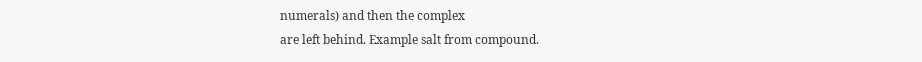numerals) and then the complex
are left behind. Example salt from compound.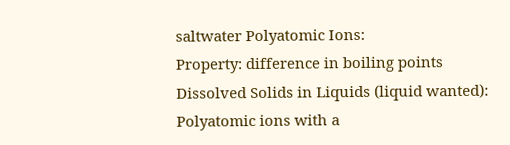saltwater Polyatomic Ions:
Property: difference in boiling points
Dissolved Solids in Liquids (liquid wanted): Polyatomic ions with a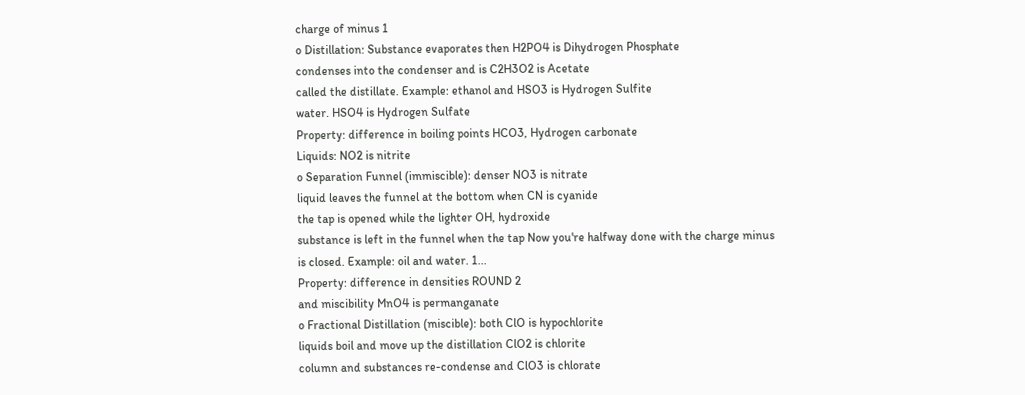charge of minus 1
o Distillation: Substance evaporates then H2PO4 is Dihydrogen Phosphate
condenses into the condenser and is C2H3O2 is Acetate
called the distillate. Example: ethanol and HSO3 is Hydrogen Sulfite
water. HSO4 is Hydrogen Sulfate
Property: difference in boiling points HCO3, Hydrogen carbonate
Liquids: NO2 is nitrite
o Separation Funnel (immiscible): denser NO3 is nitrate
liquid leaves the funnel at the bottom when CN is cyanide
the tap is opened while the lighter OH, hydroxide
substance is left in the funnel when the tap Now you're halfway done with the charge minus
is closed. Example: oil and water. 1...
Property: difference in densities ROUND 2
and miscibility MnO4 is permanganate
o Fractional Distillation (miscible): both ClO is hypochlorite
liquids boil and move up the distillation ClO2 is chlorite
column and substances re-condense and ClO3 is chlorate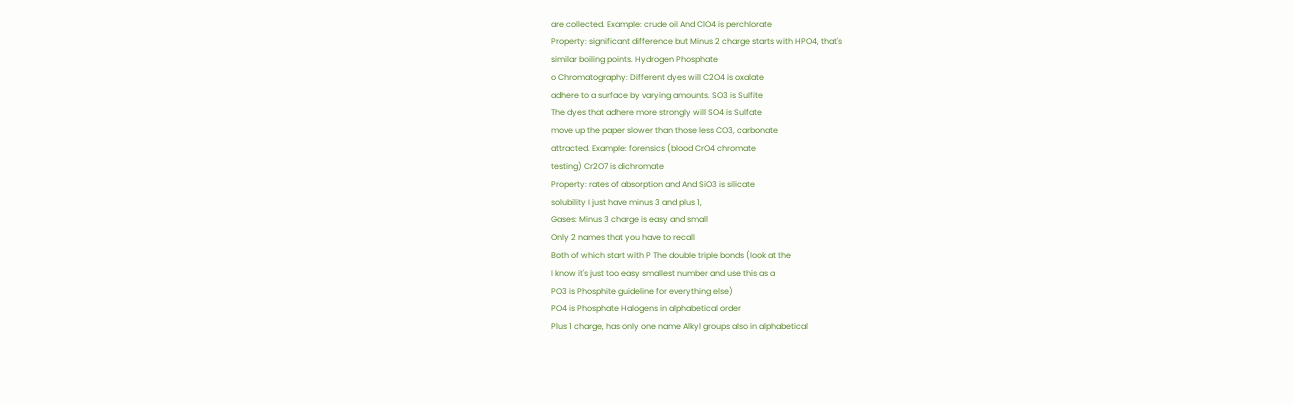are collected. Example: crude oil And ClO4 is perchlorate
Property: significant difference but Minus 2 charge starts with HPO4, that's
similar boiling points. Hydrogen Phosphate
o Chromatography: Different dyes will C2O4 is oxalate
adhere to a surface by varying amounts. SO3 is Sulfite
The dyes that adhere more strongly will SO4 is Sulfate
move up the paper slower than those less CO3, carbonate
attracted. Example: forensics (blood CrO4 chromate
testing) Cr2O7 is dichromate
Property: rates of absorption and And SiO3 is silicate
solubility I just have minus 3 and plus 1,
Gases: Minus 3 charge is easy and small
Only 2 names that you have to recall
Both of which start with P The double triple bonds (look at the
I know it's just too easy smallest number and use this as a
PO3 is Phosphite guideline for everything else)
PO4 is Phosphate Halogens in alphabetical order
Plus 1 charge, has only one name Alkyl groups also in alphabetical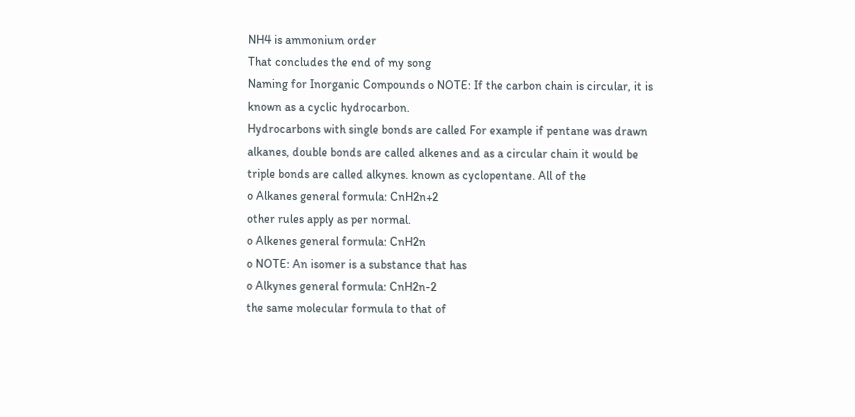NH4 is ammonium order
That concludes the end of my song
Naming for Inorganic Compounds o NOTE: If the carbon chain is circular, it is
known as a cyclic hydrocarbon.
Hydrocarbons with single bonds are called For example if pentane was drawn
alkanes, double bonds are called alkenes and as a circular chain it would be
triple bonds are called alkynes. known as cyclopentane. All of the
o Alkanes general formula: CnH2n+2
other rules apply as per normal.
o Alkenes general formula: CnH2n
o NOTE: An isomer is a substance that has
o Alkynes general formula: CnH2n-2
the same molecular formula to that of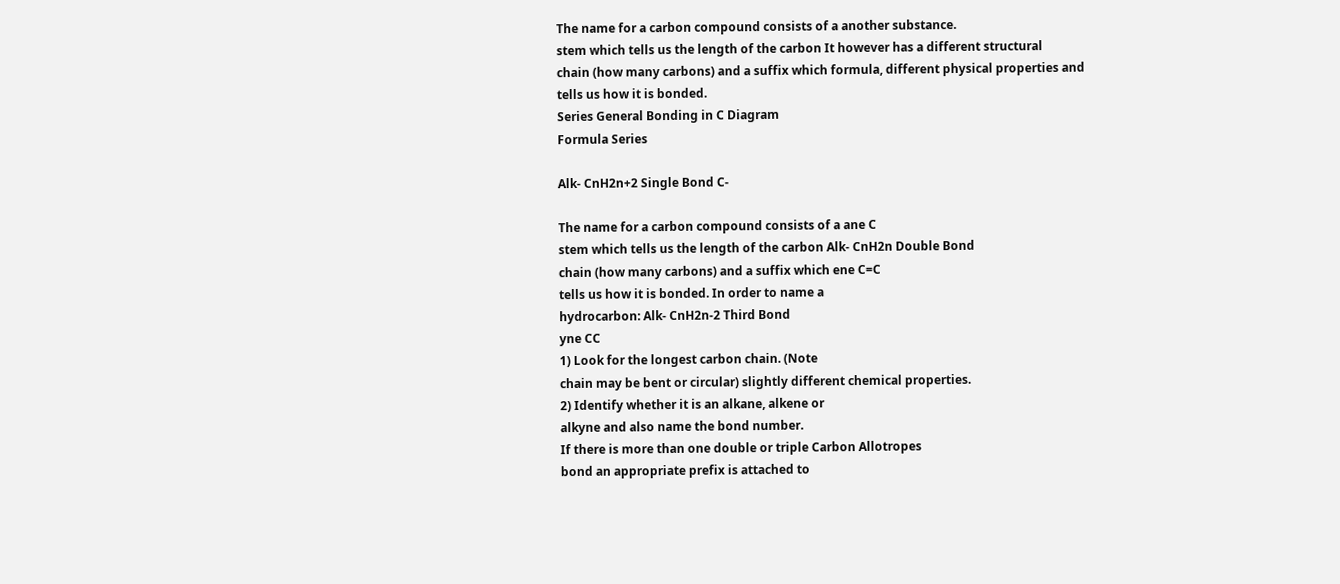The name for a carbon compound consists of a another substance.
stem which tells us the length of the carbon It however has a different structural
chain (how many carbons) and a suffix which formula, different physical properties and
tells us how it is bonded.
Series General Bonding in C Diagram
Formula Series

Alk- CnH2n+2 Single Bond C-

The name for a carbon compound consists of a ane C
stem which tells us the length of the carbon Alk- CnH2n Double Bond
chain (how many carbons) and a suffix which ene C=C
tells us how it is bonded. In order to name a
hydrocarbon: Alk- CnH2n-2 Third Bond
yne CC
1) Look for the longest carbon chain. (Note
chain may be bent or circular) slightly different chemical properties.
2) Identify whether it is an alkane, alkene or
alkyne and also name the bond number.
If there is more than one double or triple Carbon Allotropes
bond an appropriate prefix is attached to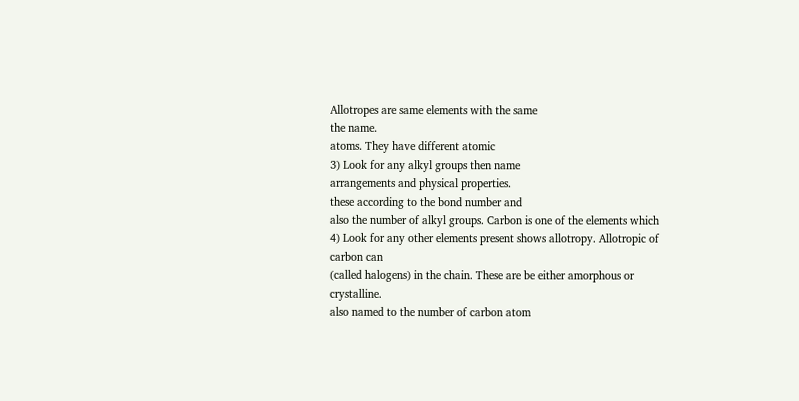Allotropes are same elements with the same
the name.
atoms. They have different atomic
3) Look for any alkyl groups then name
arrangements and physical properties.
these according to the bond number and
also the number of alkyl groups. Carbon is one of the elements which
4) Look for any other elements present shows allotropy. Allotropic of carbon can
(called halogens) in the chain. These are be either amorphous or crystalline.
also named to the number of carbon atom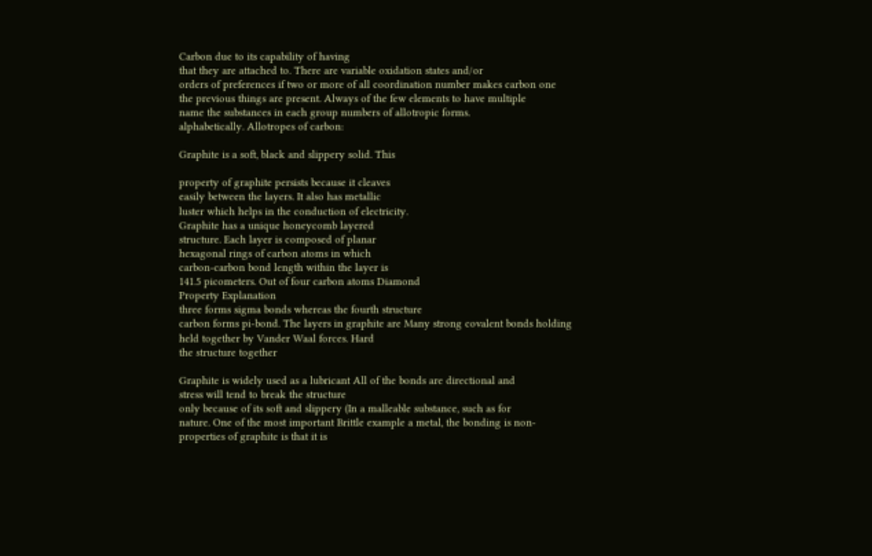Carbon due to its capability of having
that they are attached to. There are variable oxidation states and/or
orders of preferences if two or more of all coordination number makes carbon one
the previous things are present. Always of the few elements to have multiple
name the substances in each group numbers of allotropic forms.
alphabetically. Allotropes of carbon:

Graphite is a soft, black and slippery solid. This

property of graphite persists because it cleaves
easily between the layers. It also has metallic
luster which helps in the conduction of electricity.
Graphite has a unique honeycomb layered
structure. Each layer is composed of planar
hexagonal rings of carbon atoms in which
carbon-carbon bond length within the layer is
141.5 picometers. Out of four carbon atoms Diamond
Property Explanation
three forms sigma bonds whereas the fourth structure
carbon forms pi-bond. The layers in graphite are Many strong covalent bonds holding
held together by Vander Waal forces. Hard
the structure together

Graphite is widely used as a lubricant All of the bonds are directional and
stress will tend to break the structure
only because of its soft and slippery (In a malleable substance, such as for
nature. One of the most important Brittle example a metal, the bonding is non-
properties of graphite is that it is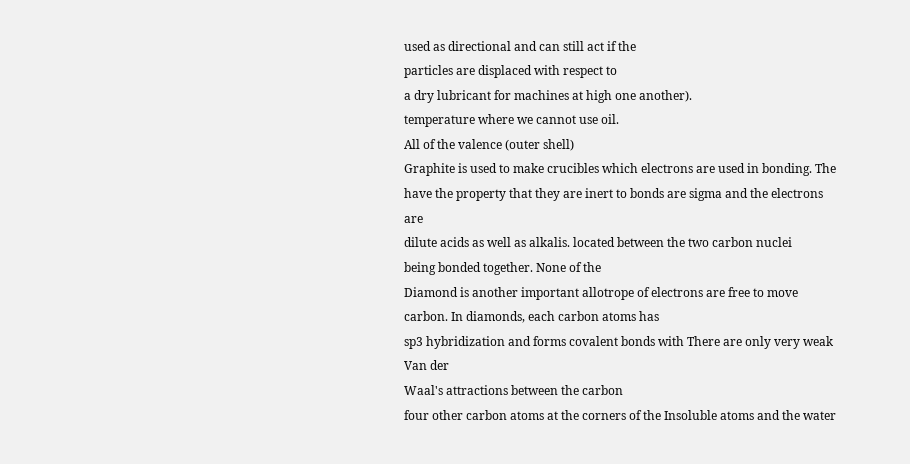used as directional and can still act if the
particles are displaced with respect to
a dry lubricant for machines at high one another).
temperature where we cannot use oil.
All of the valence (outer shell)
Graphite is used to make crucibles which electrons are used in bonding. The
have the property that they are inert to bonds are sigma and the electrons are
dilute acids as well as alkalis. located between the two carbon nuclei
being bonded together. None of the
Diamond is another important allotrope of electrons are free to move
carbon. In diamonds, each carbon atoms has
sp3 hybridization and forms covalent bonds with There are only very weak Van der
Waal's attractions between the carbon
four other carbon atoms at the corners of the Insoluble atoms and the water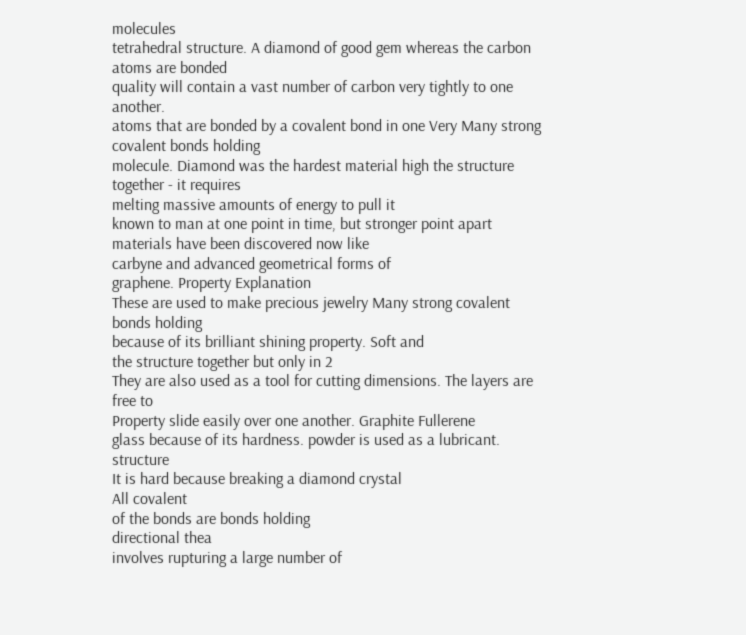molecules
tetrahedral structure. A diamond of good gem whereas the carbon atoms are bonded
quality will contain a vast number of carbon very tightly to one another.
atoms that are bonded by a covalent bond in one Very Many strong covalent bonds holding
molecule. Diamond was the hardest material high the structure together - it requires
melting massive amounts of energy to pull it
known to man at one point in time, but stronger point apart
materials have been discovered now like
carbyne and advanced geometrical forms of
graphene. Property Explanation
These are used to make precious jewelry Many strong covalent bonds holding
because of its brilliant shining property. Soft and
the structure together but only in 2
They are also used as a tool for cutting dimensions. The layers are free to
Property slide easily over one another. Graphite Fullerene
glass because of its hardness. powder is used as a lubricant. structure
It is hard because breaking a diamond crystal
All covalent
of the bonds are bonds holding
directional thea
involves rupturing a large number of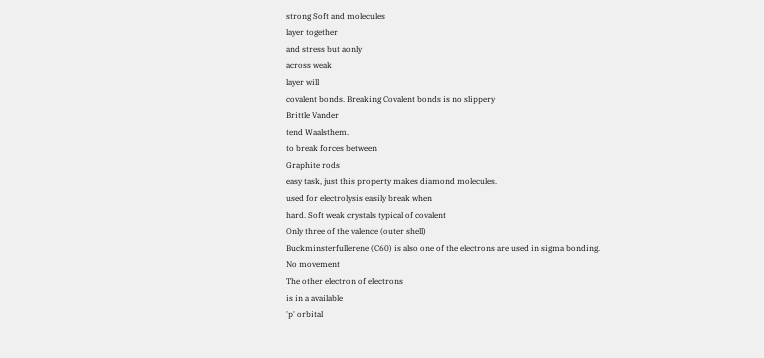strong Soft and molecules
layer together
and stress but aonly
across weak
layer will
covalent bonds. Breaking Covalent bonds is no slippery
Brittle Vander
tend Waalsthem.
to break forces between
Graphite rods
easy task, just this property makes diamond molecules.
used for electrolysis easily break when
hard. Soft weak crystals typical of covalent
Only three of the valence (outer shell)
Buckminsterfullerene (C60) is also one of the electrons are used in sigma bonding.
No movement
The other electron of electrons
is in a available
'p' orbital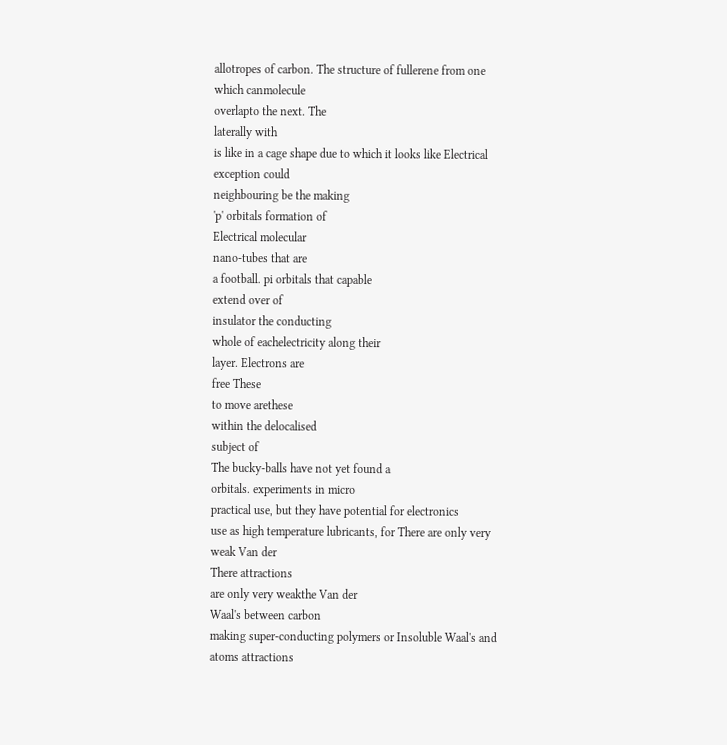allotropes of carbon. The structure of fullerene from one
which canmolecule
overlapto the next. The
laterally with
is like in a cage shape due to which it looks like Electrical exception could
neighbouring be the making
'p' orbitals formation of
Electrical molecular
nano-tubes that are
a football. pi orbitals that capable
extend over of
insulator the conducting
whole of eachelectricity along their
layer. Electrons are
free These
to move arethese
within the delocalised
subject of
The bucky-balls have not yet found a
orbitals. experiments in micro
practical use, but they have potential for electronics
use as high temperature lubricants, for There are only very weak Van der
There attractions
are only very weakthe Van der
Waal's between carbon
making super-conducting polymers or Insoluble Waal's and
atoms attractions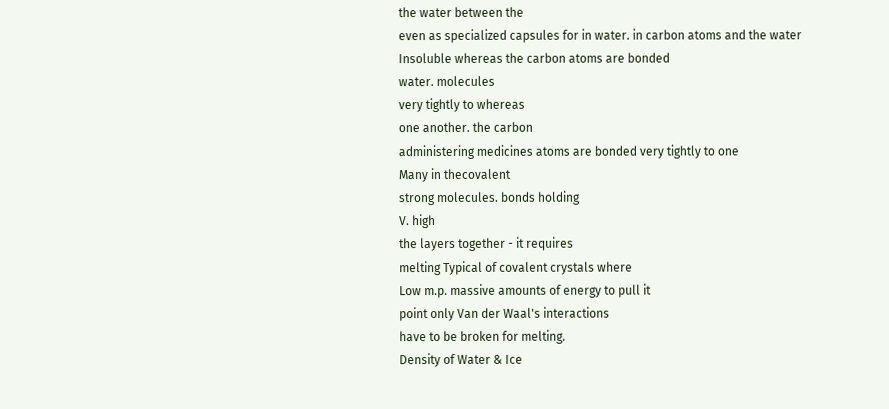the water between the
even as specialized capsules for in water. in carbon atoms and the water
Insoluble whereas the carbon atoms are bonded
water. molecules
very tightly to whereas
one another. the carbon
administering medicines atoms are bonded very tightly to one
Many in thecovalent
strong molecules. bonds holding
V. high
the layers together - it requires
melting Typical of covalent crystals where
Low m.p. massive amounts of energy to pull it
point only Van der Waal's interactions
have to be broken for melting.
Density of Water & Ice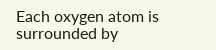Each oxygen atom is surrounded by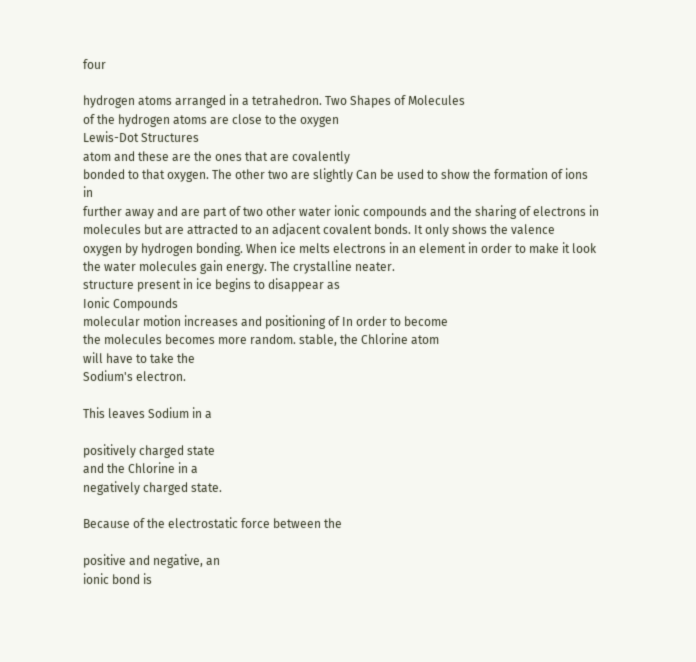four

hydrogen atoms arranged in a tetrahedron. Two Shapes of Molecules
of the hydrogen atoms are close to the oxygen
Lewis-Dot Structures
atom and these are the ones that are covalently
bonded to that oxygen. The other two are slightly Can be used to show the formation of ions in
further away and are part of two other water ionic compounds and the sharing of electrons in
molecules but are attracted to an adjacent covalent bonds. It only shows the valence
oxygen by hydrogen bonding. When ice melts electrons in an element in order to make it look
the water molecules gain energy. The crystalline neater.
structure present in ice begins to disappear as
Ionic Compounds
molecular motion increases and positioning of In order to become
the molecules becomes more random. stable, the Chlorine atom
will have to take the
Sodium's electron.

This leaves Sodium in a

positively charged state
and the Chlorine in a
negatively charged state.

Because of the electrostatic force between the

positive and negative, an
ionic bond is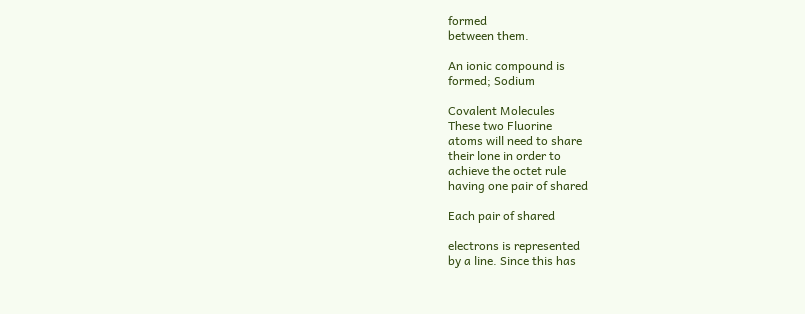formed
between them.

An ionic compound is
formed; Sodium

Covalent Molecules
These two Fluorine
atoms will need to share
their lone in order to
achieve the octet rule
having one pair of shared

Each pair of shared

electrons is represented
by a line. Since this has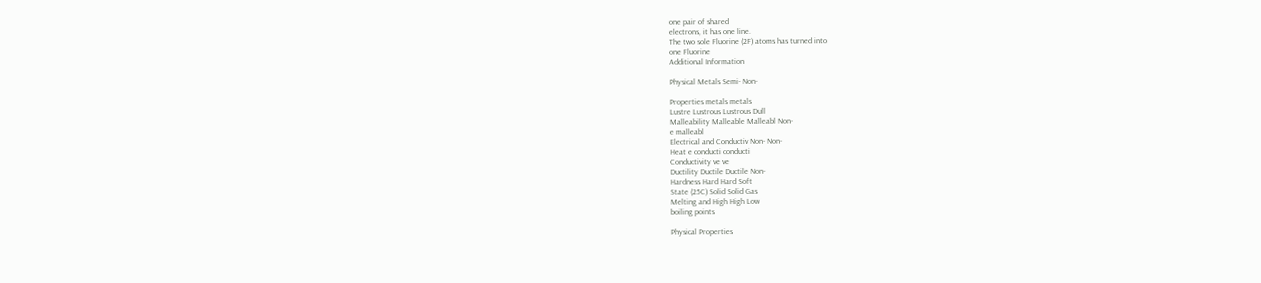one pair of shared
electrons, it has one line.
The two sole Fluorine (2F) atoms has turned into
one Fluorine
Additional Information

Physical Metals Semi- Non-

Properties metals metals
Lustre Lustrous Lustrous Dull
Malleability Malleable Malleabl Non-
e malleabl
Electrical and Conductiv Non- Non-
Heat e conducti conducti
Conductivity ve ve
Ductility Ductile Ductile Non-
Hardness Hard Hard Soft
State (25C) Solid Solid Gas
Melting and High High Low
boiling points

Physical Properties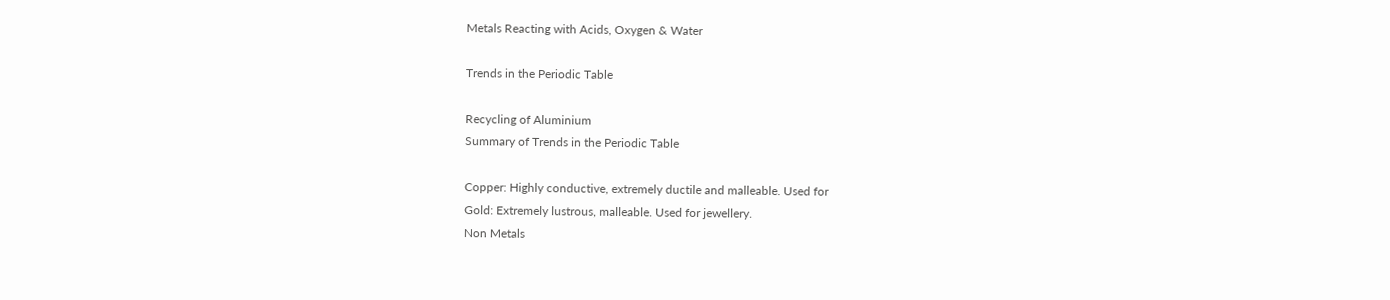Metals Reacting with Acids, Oxygen & Water

Trends in the Periodic Table

Recycling of Aluminium
Summary of Trends in the Periodic Table

Copper: Highly conductive, extremely ductile and malleable. Used for
Gold: Extremely lustrous, malleable. Used for jewellery.
Non Metals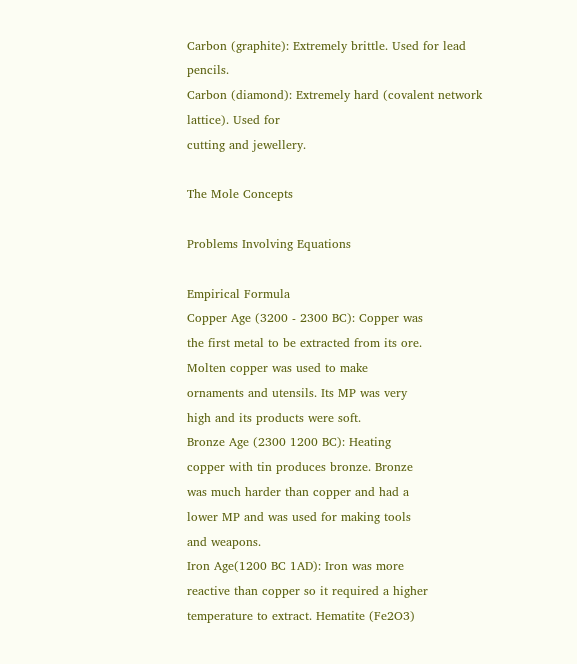Carbon (graphite): Extremely brittle. Used for lead pencils.
Carbon (diamond): Extremely hard (covalent network lattice). Used for
cutting and jewellery.

The Mole Concepts

Problems Involving Equations

Empirical Formula
Copper Age (3200 - 2300 BC): Copper was
the first metal to be extracted from its ore.
Molten copper was used to make
ornaments and utensils. Its MP was very
high and its products were soft.
Bronze Age (2300 1200 BC): Heating
copper with tin produces bronze. Bronze
was much harder than copper and had a
lower MP and was used for making tools
and weapons.
Iron Age(1200 BC 1AD): Iron was more
reactive than copper so it required a higher
temperature to extract. Hematite (Fe2O3)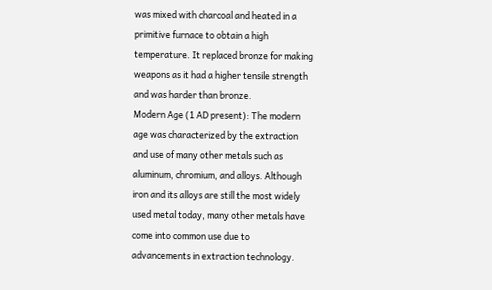was mixed with charcoal and heated in a
primitive furnace to obtain a high
temperature. It replaced bronze for making
weapons as it had a higher tensile strength
and was harder than bronze.
Modern Age (1 AD present): The modern
age was characterized by the extraction
and use of many other metals such as
aluminum, chromium, and alloys. Although
iron and its alloys are still the most widely
used metal today, many other metals have
come into common use due to
advancements in extraction technology.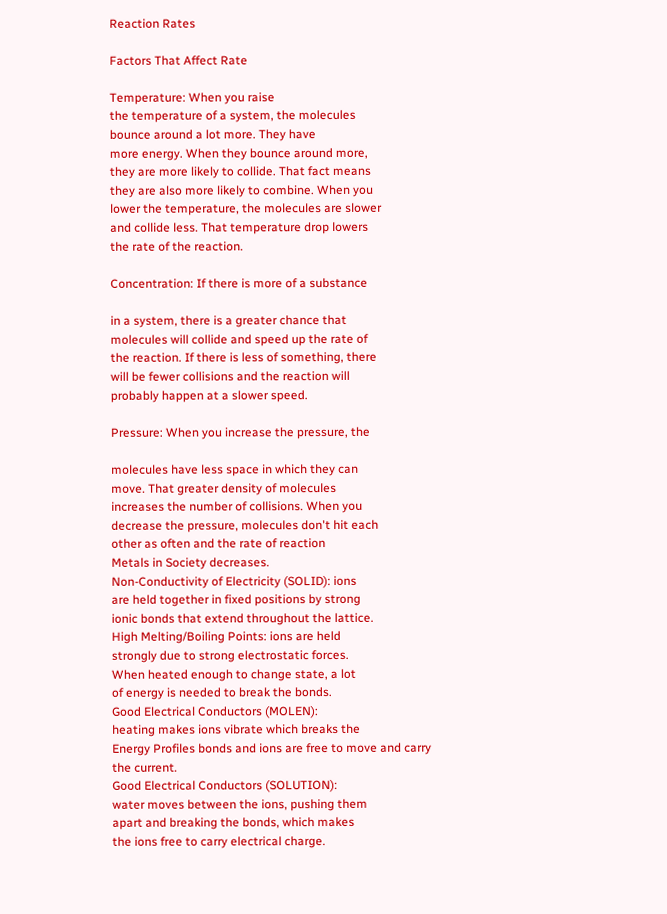Reaction Rates

Factors That Affect Rate

Temperature: When you raise
the temperature of a system, the molecules
bounce around a lot more. They have
more energy. When they bounce around more,
they are more likely to collide. That fact means
they are also more likely to combine. When you
lower the temperature, the molecules are slower
and collide less. That temperature drop lowers
the rate of the reaction.

Concentration: If there is more of a substance

in a system, there is a greater chance that
molecules will collide and speed up the rate of
the reaction. If there is less of something, there
will be fewer collisions and the reaction will
probably happen at a slower speed.

Pressure: When you increase the pressure, the

molecules have less space in which they can
move. That greater density of molecules
increases the number of collisions. When you
decrease the pressure, molecules don't hit each
other as often and the rate of reaction
Metals in Society decreases.
Non-Conductivity of Electricity (SOLID): ions
are held together in fixed positions by strong
ionic bonds that extend throughout the lattice.
High Melting/Boiling Points: ions are held
strongly due to strong electrostatic forces.
When heated enough to change state, a lot
of energy is needed to break the bonds.
Good Electrical Conductors (MOLEN):
heating makes ions vibrate which breaks the
Energy Profiles bonds and ions are free to move and carry
the current.
Good Electrical Conductors (SOLUTION):
water moves between the ions, pushing them
apart and breaking the bonds, which makes
the ions free to carry electrical charge.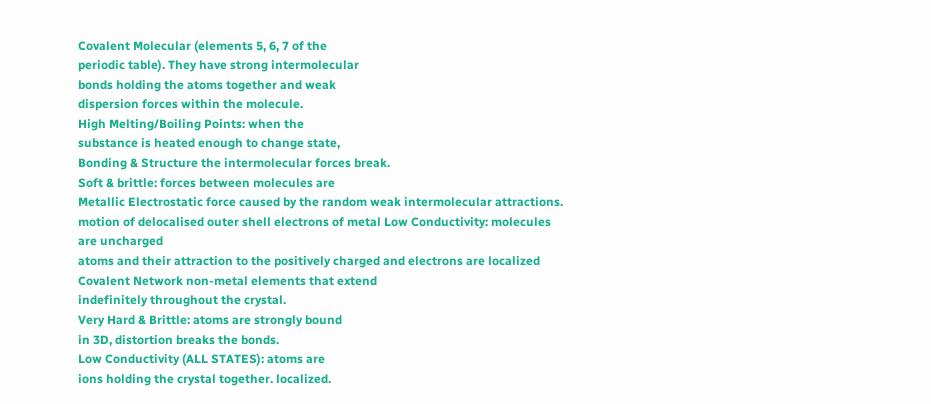Covalent Molecular (elements 5, 6, 7 of the
periodic table). They have strong intermolecular
bonds holding the atoms together and weak
dispersion forces within the molecule.
High Melting/Boiling Points: when the
substance is heated enough to change state,
Bonding & Structure the intermolecular forces break.
Soft & brittle: forces between molecules are
Metallic Electrostatic force caused by the random weak intermolecular attractions.
motion of delocalised outer shell electrons of metal Low Conductivity: molecules are uncharged
atoms and their attraction to the positively charged and electrons are localized
Covalent Network non-metal elements that extend
indefinitely throughout the crystal.
Very Hard & Brittle: atoms are strongly bound
in 3D, distortion breaks the bonds.
Low Conductivity (ALL STATES): atoms are
ions holding the crystal together. localized.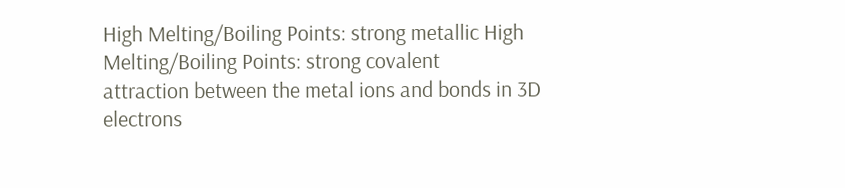High Melting/Boiling Points: strong metallic High Melting/Boiling Points: strong covalent
attraction between the metal ions and bonds in 3D
electrons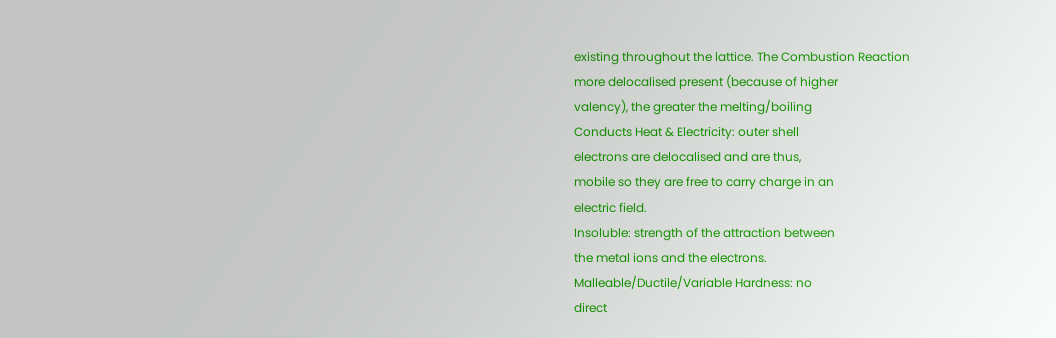existing throughout the lattice. The Combustion Reaction
more delocalised present (because of higher
valency), the greater the melting/boiling
Conducts Heat & Electricity: outer shell
electrons are delocalised and are thus,
mobile so they are free to carry charge in an
electric field.
Insoluble: strength of the attraction between
the metal ions and the electrons.
Malleable/Ductile/Variable Hardness: no
direct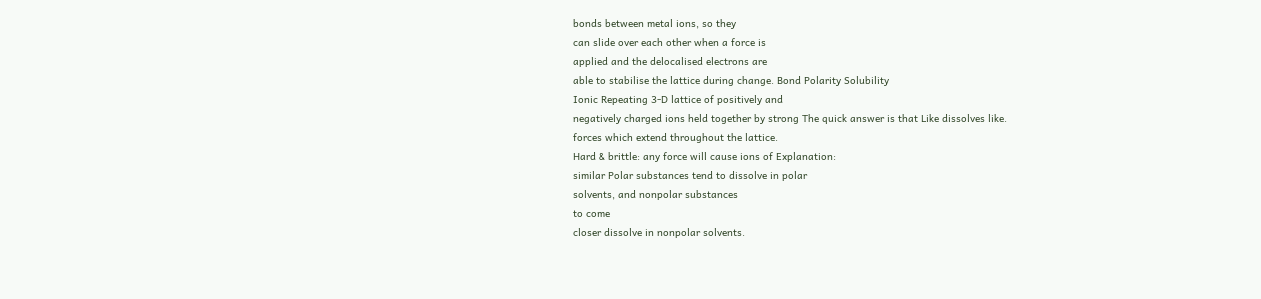bonds between metal ions, so they
can slide over each other when a force is
applied and the delocalised electrons are
able to stabilise the lattice during change. Bond Polarity Solubility
Ionic Repeating 3-D lattice of positively and
negatively charged ions held together by strong The quick answer is that Like dissolves like.
forces which extend throughout the lattice.
Hard & brittle: any force will cause ions of Explanation:
similar Polar substances tend to dissolve in polar
solvents, and nonpolar substances
to come
closer dissolve in nonpolar solvents.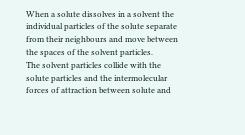When a solute dissolves in a solvent the
individual particles of the solute separate
from their neighbours and move between
the spaces of the solvent particles.
The solvent particles collide with the
solute particles and the intermolecular
forces of attraction between solute and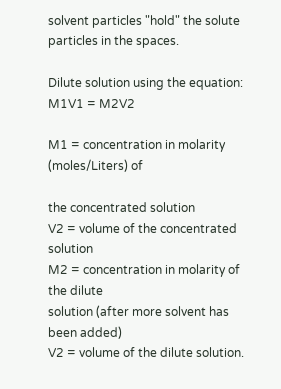solvent particles "hold" the solute
particles in the spaces.

Dilute solution using the equation:
M1V1 = M2V2

M1 = concentration in molarity (moles/Liters) of

the concentrated solution
V2 = volume of the concentrated solution
M2 = concentration in molarity of the dilute
solution (after more solvent has been added)
V2 = volume of the dilute solution.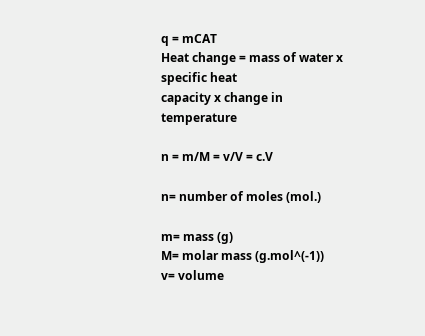q = mCAT
Heat change = mass of water x specific heat
capacity x change in temperature

n = m/M = v/V = c.V

n= number of moles (mol.)

m= mass (g)
M= molar mass (g.mol^(-1))
v= volume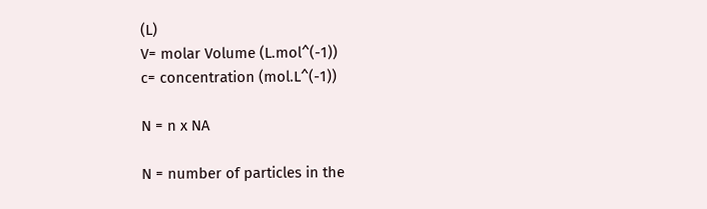(L)
V= molar Volume (L.mol^(-1))
c= concentration (mol.L^(-1))

N = n x NA

N = number of particles in the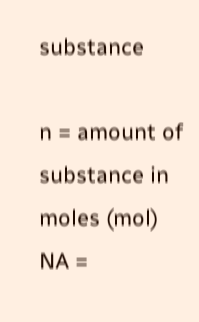substance

n = amount of substance in moles (mol)
NA =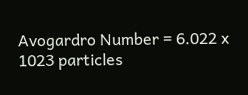Avogardro Number = 6.022 x 1023 particles